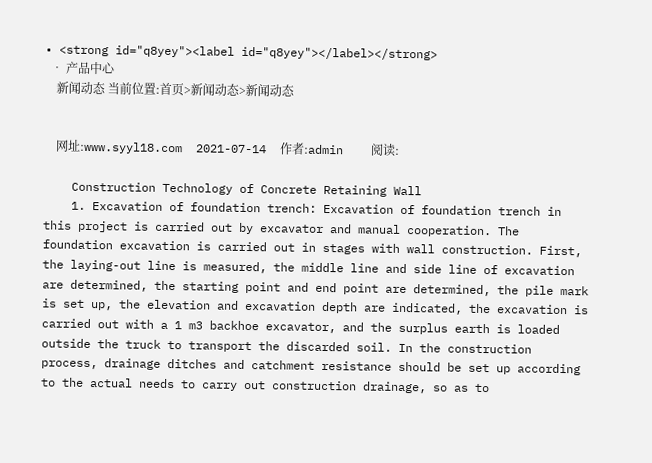• <strong id="q8yey"><label id="q8yey"></label></strong>
  • 产品中心
    新闻动态 当前位置:首页>新闻动态>新闻动态


    网址:www.syyl18.com  2021-07-14  作者:admin    阅读:

    Construction Technology of Concrete Retaining Wall
    1. Excavation of foundation trench: Excavation of foundation trench in this project is carried out by excavator and manual cooperation. The foundation excavation is carried out in stages with wall construction. First, the laying-out line is measured, the middle line and side line of excavation are determined, the starting point and end point are determined, the pile mark is set up, the elevation and excavation depth are indicated, the excavation is carried out with a 1 m3 backhoe excavator, and the surplus earth is loaded outside the truck to transport the discarded soil. In the construction process, drainage ditches and catchment resistance should be set up according to the actual needs to carry out construction drainage, so as to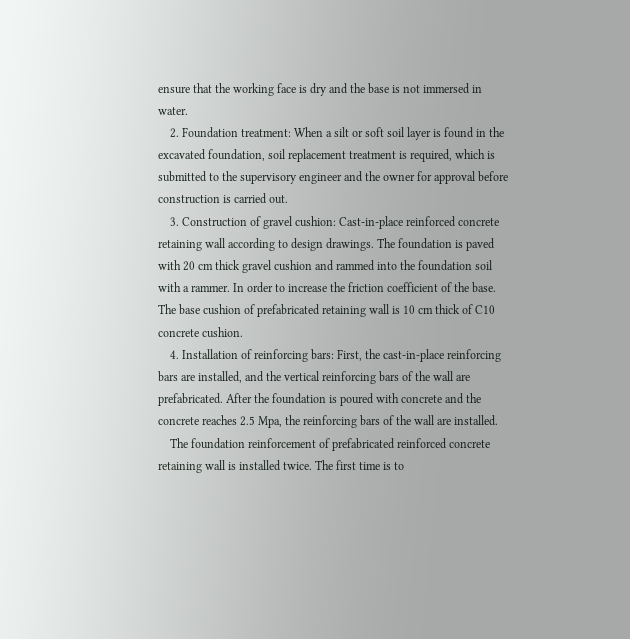ensure that the working face is dry and the base is not immersed in water.
    2. Foundation treatment: When a silt or soft soil layer is found in the excavated foundation, soil replacement treatment is required, which is submitted to the supervisory engineer and the owner for approval before construction is carried out.
    3. Construction of gravel cushion: Cast-in-place reinforced concrete retaining wall according to design drawings. The foundation is paved with 20 cm thick gravel cushion and rammed into the foundation soil with a rammer. In order to increase the friction coefficient of the base. The base cushion of prefabricated retaining wall is 10 cm thick of C10 concrete cushion.
    4. Installation of reinforcing bars: First, the cast-in-place reinforcing bars are installed, and the vertical reinforcing bars of the wall are prefabricated. After the foundation is poured with concrete and the concrete reaches 2.5 Mpa, the reinforcing bars of the wall are installed.
    The foundation reinforcement of prefabricated reinforced concrete retaining wall is installed twice. The first time is to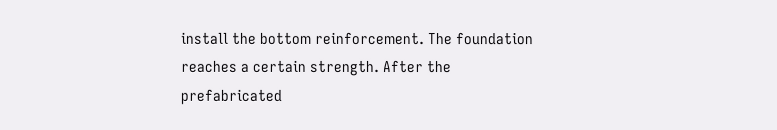install the bottom reinforcement. The foundation reaches a certain strength. After the prefabricated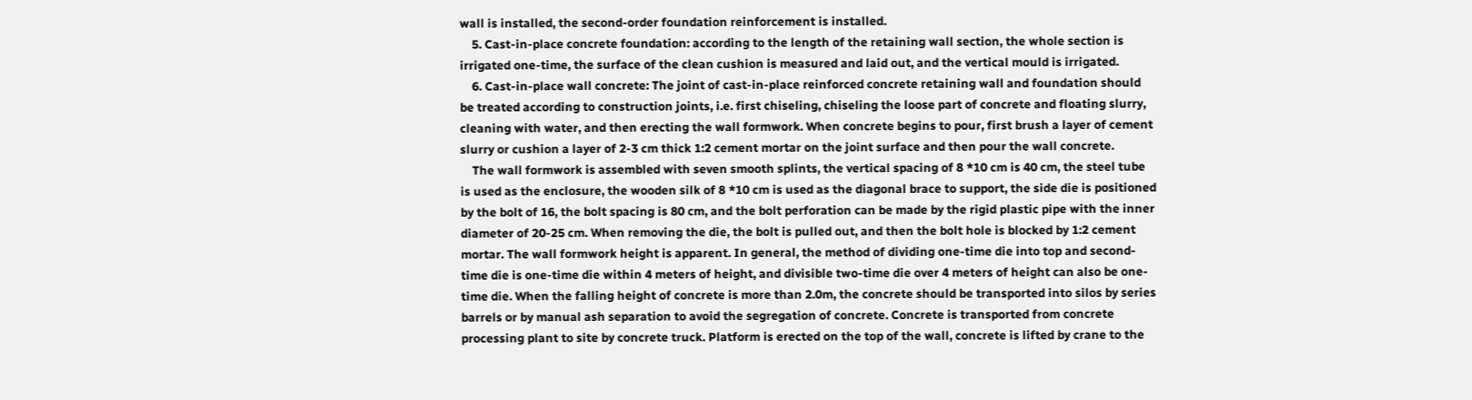wall is installed, the second-order foundation reinforcement is installed.
    5. Cast-in-place concrete foundation: according to the length of the retaining wall section, the whole section is irrigated one-time, the surface of the clean cushion is measured and laid out, and the vertical mould is irrigated.
    6. Cast-in-place wall concrete: The joint of cast-in-place reinforced concrete retaining wall and foundation should be treated according to construction joints, i.e. first chiseling, chiseling the loose part of concrete and floating slurry, cleaning with water, and then erecting the wall formwork. When concrete begins to pour, first brush a layer of cement slurry or cushion a layer of 2-3 cm thick 1:2 cement mortar on the joint surface and then pour the wall concrete.
    The wall formwork is assembled with seven smooth splints, the vertical spacing of 8 *10 cm is 40 cm, the steel tube is used as the enclosure, the wooden silk of 8 *10 cm is used as the diagonal brace to support, the side die is positioned by the bolt of 16, the bolt spacing is 80 cm, and the bolt perforation can be made by the rigid plastic pipe with the inner diameter of 20-25 cm. When removing the die, the bolt is pulled out, and then the bolt hole is blocked by 1:2 cement mortar. The wall formwork height is apparent. In general, the method of dividing one-time die into top and second-time die is one-time die within 4 meters of height, and divisible two-time die over 4 meters of height can also be one-time die. When the falling height of concrete is more than 2.0m, the concrete should be transported into silos by series barrels or by manual ash separation to avoid the segregation of concrete. Concrete is transported from concrete processing plant to site by concrete truck. Platform is erected on the top of the wall, concrete is lifted by crane to the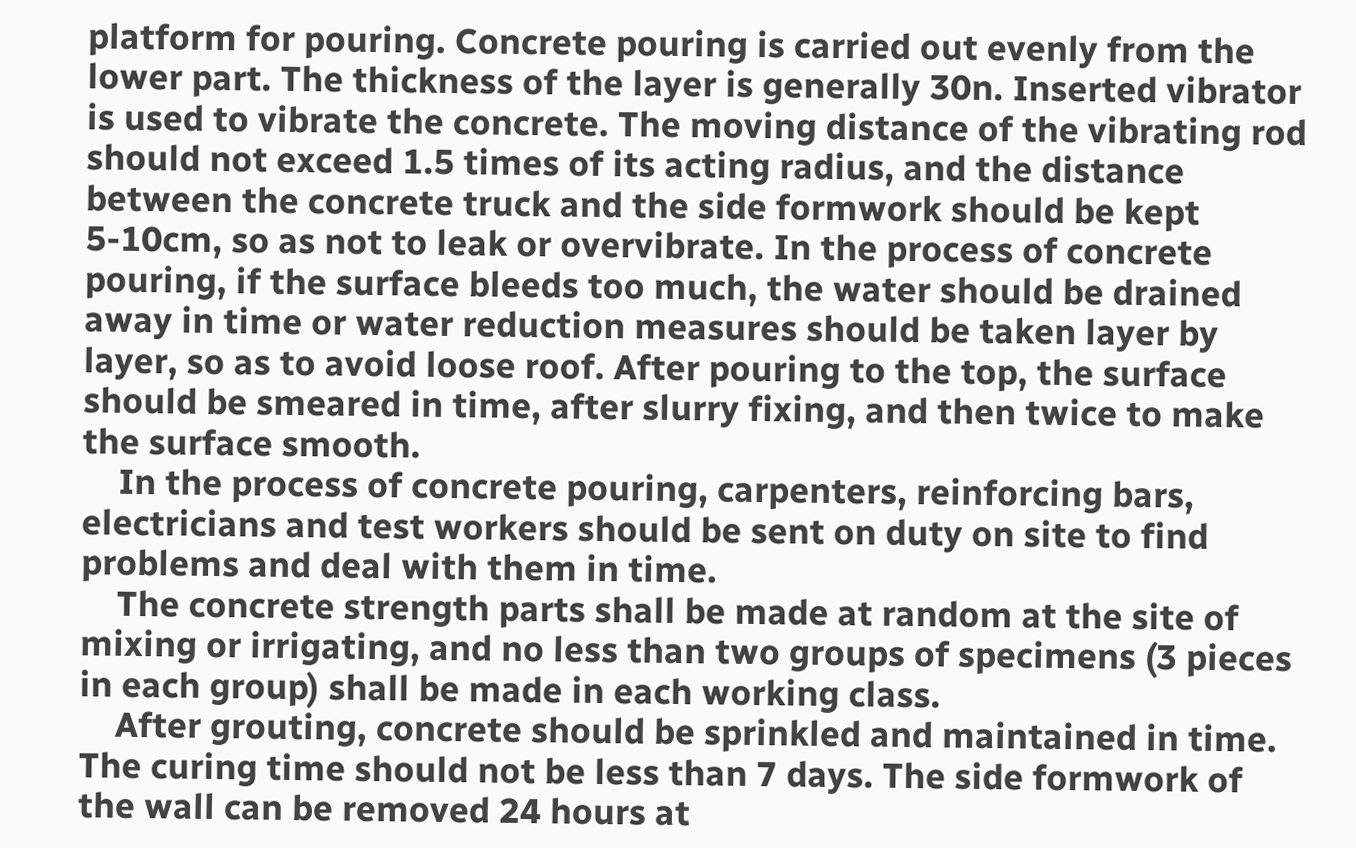platform for pouring. Concrete pouring is carried out evenly from the lower part. The thickness of the layer is generally 30n. Inserted vibrator is used to vibrate the concrete. The moving distance of the vibrating rod should not exceed 1.5 times of its acting radius, and the distance between the concrete truck and the side formwork should be kept 5-10cm, so as not to leak or overvibrate. In the process of concrete pouring, if the surface bleeds too much, the water should be drained away in time or water reduction measures should be taken layer by layer, so as to avoid loose roof. After pouring to the top, the surface should be smeared in time, after slurry fixing, and then twice to make the surface smooth.
    In the process of concrete pouring, carpenters, reinforcing bars, electricians and test workers should be sent on duty on site to find problems and deal with them in time.
    The concrete strength parts shall be made at random at the site of mixing or irrigating, and no less than two groups of specimens (3 pieces in each group) shall be made in each working class.
    After grouting, concrete should be sprinkled and maintained in time. The curing time should not be less than 7 days. The side formwork of the wall can be removed 24 hours at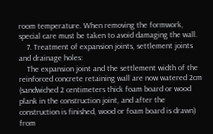room temperature. When removing the formwork, special care must be taken to avoid damaging the wall.
    7. Treatment of expansion joints, settlement joints and drainage holes:
    The expansion joint and the settlement width of the reinforced concrete retaining wall are now watered 2cm (sandwiched 2 centimeters thick foam board or wood plank in the construction joint, and after the construction is finished, wood or foam board is drawn) from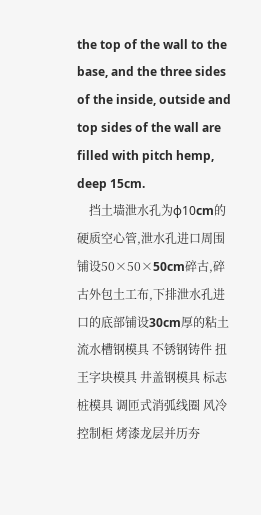the top of the wall to the base, and the three sides of the inside, outside and top sides of the wall are filled with pitch hemp, deep 15cm.
    挡土墙泄水孔为ф10cm的硬质空心管,泄水孔进口周围铺设50×50×50cm碎古,碎古外包土工布,下排泄水孔进口的底部铺设30cm厚的粘土流水槽钢模具 不锈钢铸件 扭王字块模具 井盖钢模具 标志桩模具 调匝式消弧线圈 风冷控制柜 烤漆龙层并历夯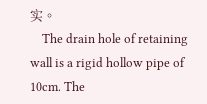实。
    The drain hole of retaining wall is a rigid hollow pipe of 10cm. The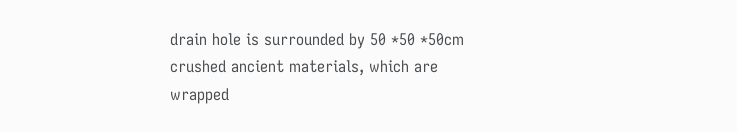drain hole is surrounded by 50 *50 *50cm crushed ancient materials, which are wrapped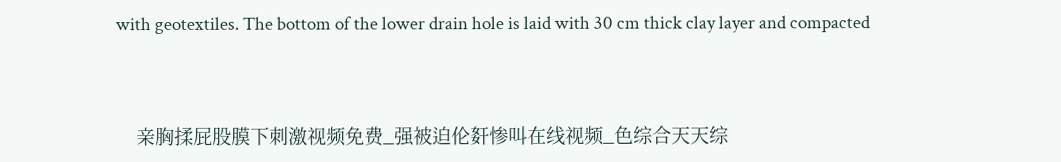with geotextiles. The bottom of the lower drain hole is laid with 30 cm thick clay layer and compacted



    亲胸揉屁股膜下刺激视频免费_强被迫伦姧惨叫在线视频_色综合天天综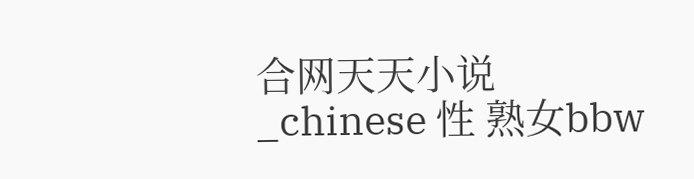合网天天小说_chinese 性 熟女bbw